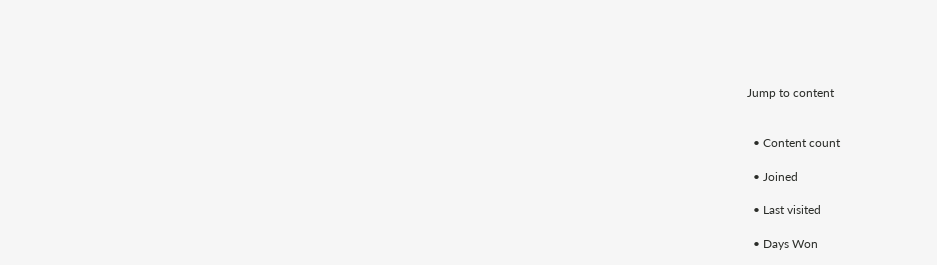Jump to content


  • Content count

  • Joined

  • Last visited

  • Days Won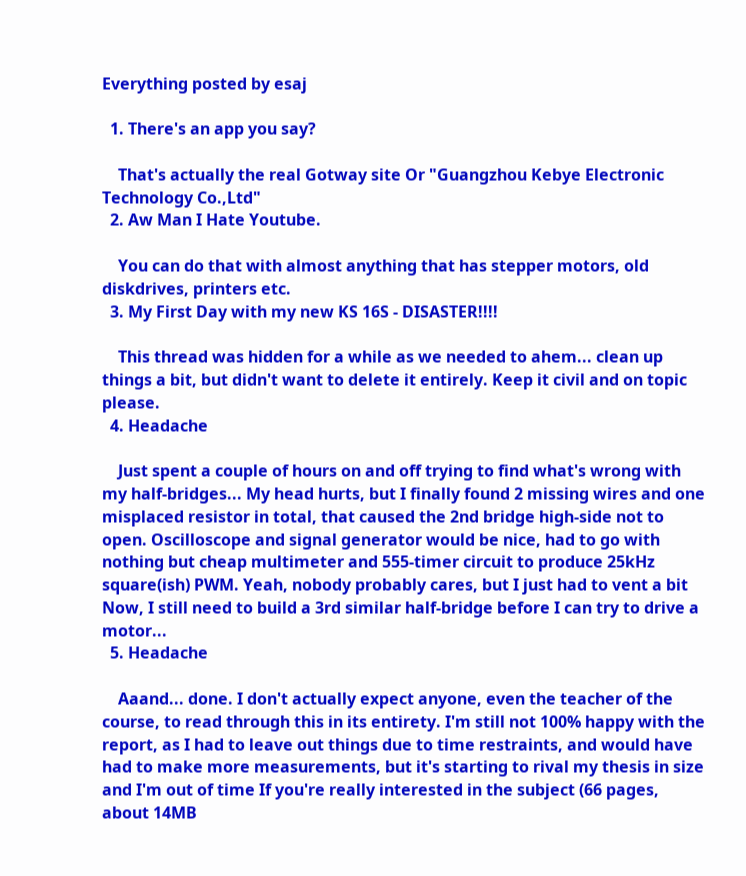Everything posted by esaj

  1. There's an app you say?

    That's actually the real Gotway site Or "Guangzhou Kebye Electronic Technology Co.,Ltd"
  2. Aw Man I Hate Youtube.

    You can do that with almost anything that has stepper motors, old diskdrives, printers etc.
  3. My First Day with my new KS 16S - DISASTER!!!!

    This thread was hidden for a while as we needed to ahem... clean up things a bit, but didn't want to delete it entirely. Keep it civil and on topic please.
  4. Headache

    Just spent a couple of hours on and off trying to find what's wrong with my half-bridges... My head hurts, but I finally found 2 missing wires and one misplaced resistor in total, that caused the 2nd bridge high-side not to open. Oscilloscope and signal generator would be nice, had to go with nothing but cheap multimeter and 555-timer circuit to produce 25kHz square(ish) PWM. Yeah, nobody probably cares, but I just had to vent a bit Now, I still need to build a 3rd similar half-bridge before I can try to drive a motor...
  5. Headache

    Aaand... done. I don't actually expect anyone, even the teacher of the course, to read through this in its entirety. I'm still not 100% happy with the report, as I had to leave out things due to time restraints, and would have had to make more measurements, but it's starting to rival my thesis in size and I'm out of time If you're really interested in the subject (66 pages, about 14MB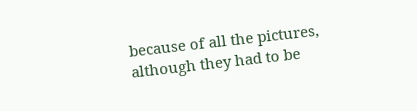because of all the pictures, although they had to be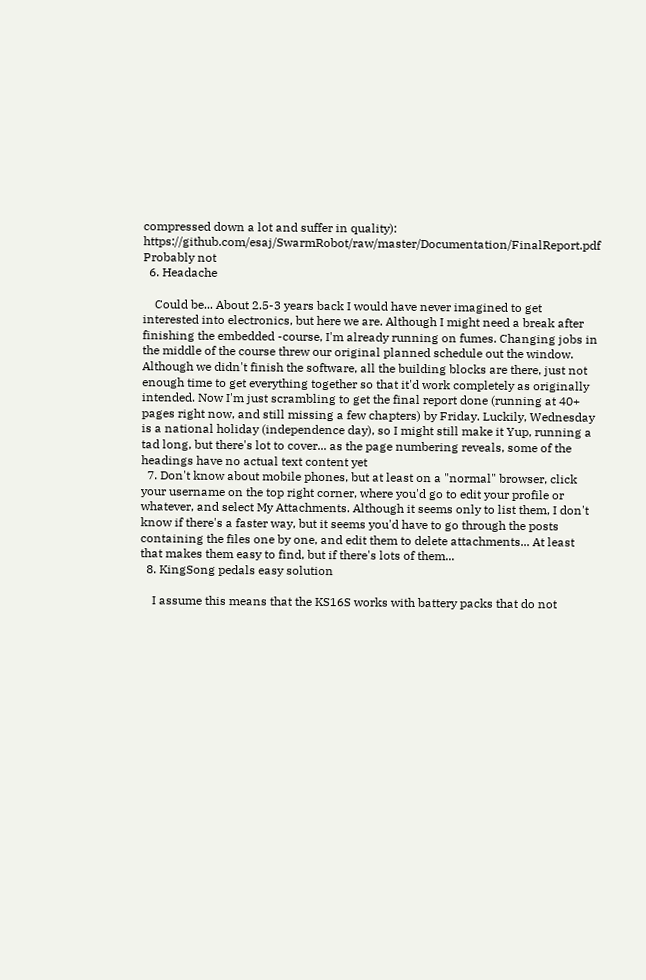compressed down a lot and suffer in quality): https://github.com/esaj/SwarmRobot/raw/master/Documentation/FinalReport.pdf Probably not
  6. Headache

    Could be... About 2.5-3 years back I would have never imagined to get interested into electronics, but here we are. Although I might need a break after finishing the embedded -course, I'm already running on fumes. Changing jobs in the middle of the course threw our original planned schedule out the window. Although we didn't finish the software, all the building blocks are there, just not enough time to get everything together so that it'd work completely as originally intended. Now I'm just scrambling to get the final report done (running at 40+ pages right now, and still missing a few chapters) by Friday. Luckily, Wednesday is a national holiday (independence day), so I might still make it Yup, running a tad long, but there's lot to cover... as the page numbering reveals, some of the headings have no actual text content yet
  7. Don't know about mobile phones, but at least on a "normal" browser, click your username on the top right corner, where you'd go to edit your profile or whatever, and select My Attachments. Although it seems only to list them, I don't know if there's a faster way, but it seems you'd have to go through the posts containing the files one by one, and edit them to delete attachments... At least that makes them easy to find, but if there's lots of them...
  8. KingSong pedals easy solution

    I assume this means that the KS16S works with battery packs that do not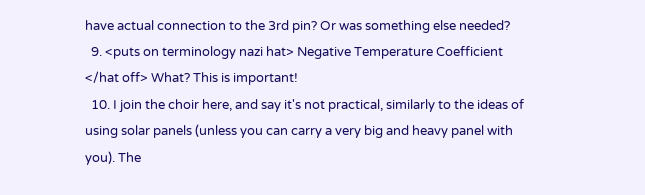have actual connection to the 3rd pin? Or was something else needed?
  9. <puts on terminology nazi hat> Negative Temperature Coefficient </hat off> What? This is important!
  10. I join the choir here, and say it's not practical, similarly to the ideas of using solar panels (unless you can carry a very big and heavy panel with you). The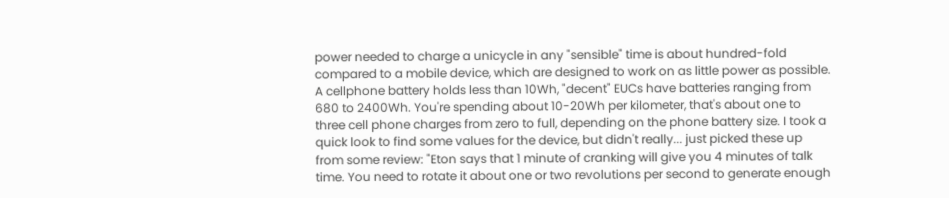power needed to charge a unicycle in any "sensible" time is about hundred-fold compared to a mobile device, which are designed to work on as little power as possible. A cellphone battery holds less than 10Wh, "decent" EUCs have batteries ranging from 680 to 2400Wh. You're spending about 10-20Wh per kilometer, that's about one to three cell phone charges from zero to full, depending on the phone battery size. I took a quick look to find some values for the device, but didn't really... just picked these up from some review: "Eton says that 1 minute of cranking will give you 4 minutes of talk time. You need to rotate it about one or two revolutions per second to generate enough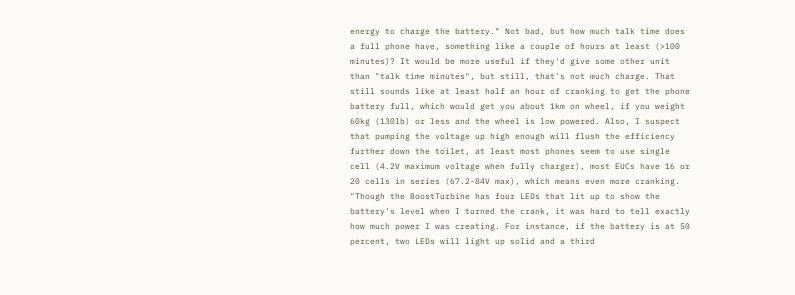energy to charge the battery." Not bad, but how much talk time does a full phone have, something like a couple of hours at least (>100 minutes)? It would be more useful if they'd give some other unit than "talk time minutes", but still, that's not much charge. That still sounds like at least half an hour of cranking to get the phone battery full, which would get you about 1km on wheel, if you weight 60kg (130lb) or less and the wheel is low powered. Also, I suspect that pumping the voltage up high enough will flush the efficiency further down the toilet, at least most phones seem to use single cell (4.2V maximum voltage when fully charger), most EUCs have 16 or 20 cells in series (67.2-84V max), which means even more cranking. "Though the BoostTurbine has four LEDs that lit up to show the battery's level when I turned the crank, it was hard to tell exactly how much power I was creating. For instance, if the battery is at 50 percent, two LEDs will light up solid and a third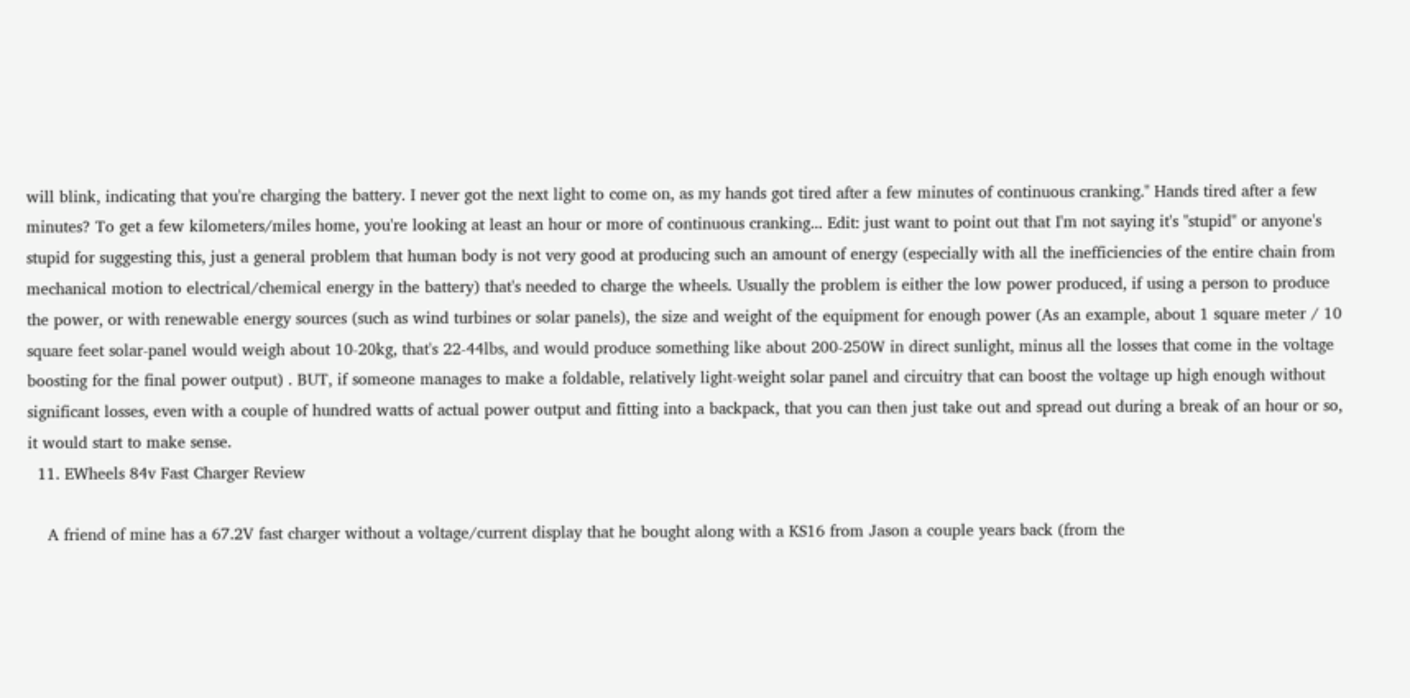will blink, indicating that you're charging the battery. I never got the next light to come on, as my hands got tired after a few minutes of continuous cranking." Hands tired after a few minutes? To get a few kilometers/miles home, you're looking at least an hour or more of continuous cranking... Edit: just want to point out that I'm not saying it's "stupid" or anyone's stupid for suggesting this, just a general problem that human body is not very good at producing such an amount of energy (especially with all the inefficiencies of the entire chain from mechanical motion to electrical/chemical energy in the battery) that's needed to charge the wheels. Usually the problem is either the low power produced, if using a person to produce the power, or with renewable energy sources (such as wind turbines or solar panels), the size and weight of the equipment for enough power (As an example, about 1 square meter / 10 square feet solar-panel would weigh about 10-20kg, that's 22-44lbs, and would produce something like about 200-250W in direct sunlight, minus all the losses that come in the voltage boosting for the final power output) . BUT, if someone manages to make a foldable, relatively light-weight solar panel and circuitry that can boost the voltage up high enough without significant losses, even with a couple of hundred watts of actual power output and fitting into a backpack, that you can then just take out and spread out during a break of an hour or so, it would start to make sense.
  11. EWheels 84v Fast Charger Review

    A friend of mine has a 67.2V fast charger without a voltage/current display that he bought along with a KS16 from Jason a couple years back (from the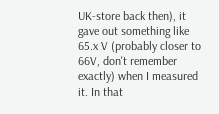UK-store back then), it gave out something like 65.x V (probably closer to 66V, don't remember exactly) when I measured it. In that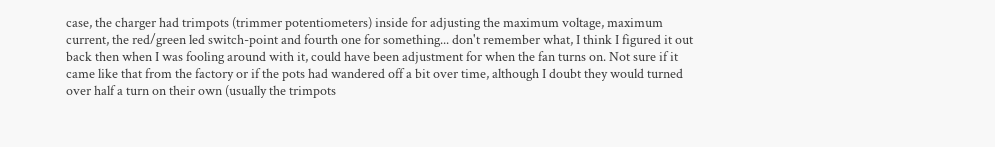case, the charger had trimpots (trimmer potentiometers) inside for adjusting the maximum voltage, maximum current, the red/green led switch-point and fourth one for something... don't remember what, I think I figured it out back then when I was fooling around with it, could have been adjustment for when the fan turns on. Not sure if it came like that from the factory or if the pots had wandered off a bit over time, although I doubt they would turned over half a turn on their own (usually the trimpots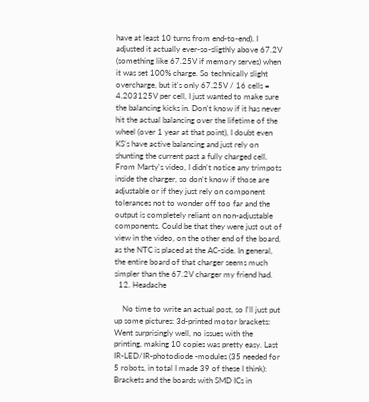have at least 10 turns from end-to-end). I adjusted it actually ever-so-sligthly above 67.2V (something like 67.25V if memory serves) when it was set 100% charge. So technically slight overcharge, but it's only 67.25V / 16 cells = 4.203125V per cell, I just wanted to make sure the balancing kicks in. Don't know if it has never hit the actual balancing over the lifetime of the wheel (over 1 year at that point), I doubt even KS's have active balancing and just rely on shunting the current past a fully charged cell. From Marty's video, I didn't notice any trimpots inside the charger, so don't know if those are adjustable or if they just rely on component tolerances not to wonder off too far and the output is completely reliant on non-adjustable components. Could be that they were just out of view in the video, on the other end of the board, as the NTC is placed at the AC-side. In general, the entire board of that charger seems much simpler than the 67.2V charger my friend had.
  12. Headache

    No time to write an actual post, so I'll just put up some pictures: 3d-printed motor brackets: Went surprisingly well, no issues with the printing, making 10 copies was pretty easy. Last IR-LED/IR-photodiode -modules (35 needed for 5 robots, in total I made 39 of these I think): Brackets and the boards with SMD ICs in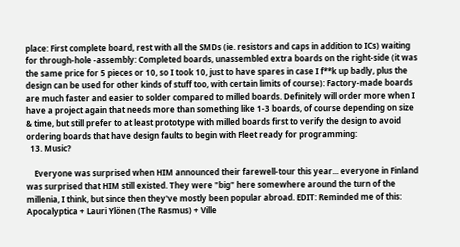place: First complete board, rest with all the SMDs (ie. resistors and caps in addition to ICs) waiting for through-hole -assembly: Completed boards, unassembled extra boards on the right-side (it was the same price for 5 pieces or 10, so I took 10, just to have spares in case I f**k up badly, plus the design can be used for other kinds of stuff too, with certain limits of course): Factory-made boards are much faster and easier to solder compared to milled boards. Definitely will order more when I have a project again that needs more than something like 1-3 boards, of course depending on size & time, but still prefer to at least prototype with milled boards first to verify the design to avoid ordering boards that have design faults to begin with Fleet ready for programming:
  13. Music?

    Everyone was surprised when HIM announced their farewell-tour this year... everyone in Finland was surprised that HIM still existed. They were "big" here somewhere around the turn of the millenia, I think, but since then they've mostly been popular abroad. EDIT: Reminded me of this: Apocalyptica + Lauri Ylönen (The Rasmus) + Ville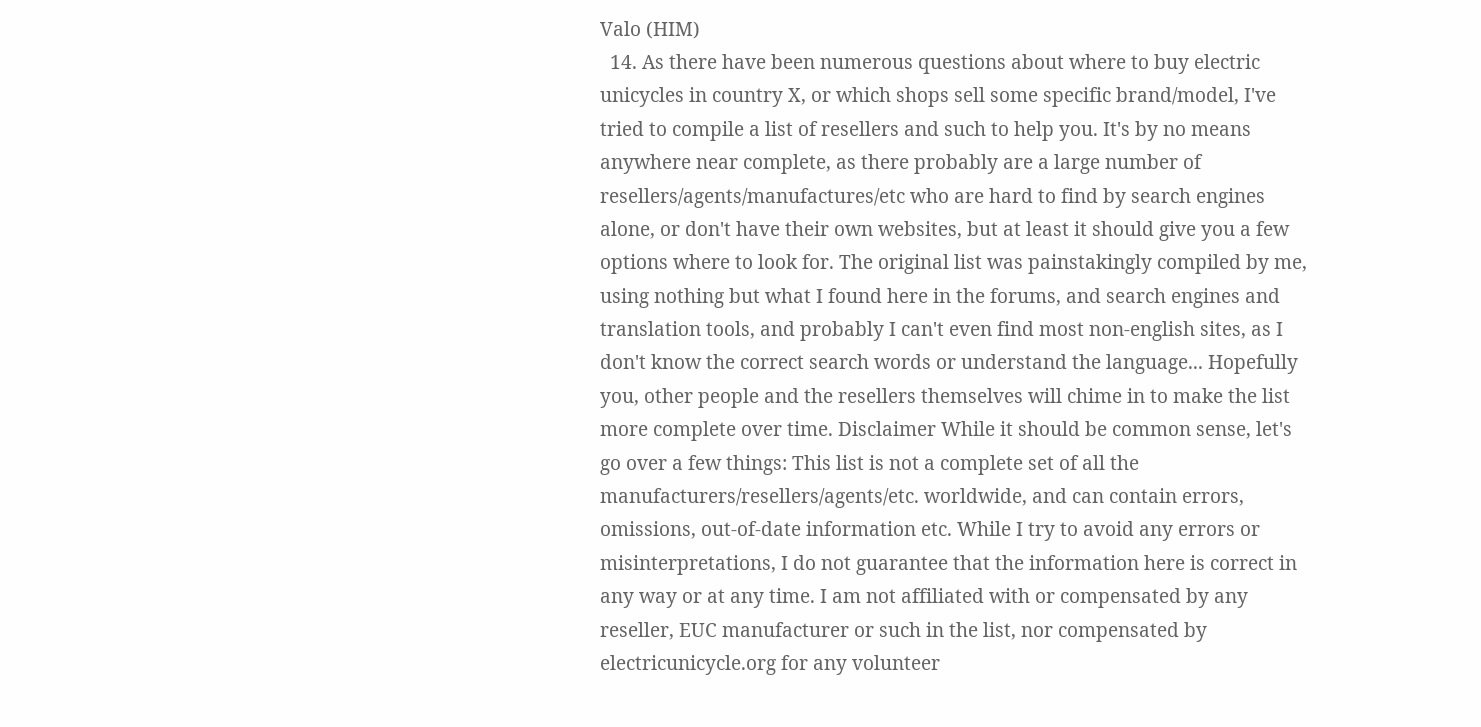Valo (HIM)
  14. As there have been numerous questions about where to buy electric unicycles in country X, or which shops sell some specific brand/model, I've tried to compile a list of resellers and such to help you. It's by no means anywhere near complete, as there probably are a large number of resellers/agents/manufactures/etc who are hard to find by search engines alone, or don't have their own websites, but at least it should give you a few options where to look for. The original list was painstakingly compiled by me, using nothing but what I found here in the forums, and search engines and translation tools, and probably I can't even find most non-english sites, as I don't know the correct search words or understand the language... Hopefully you, other people and the resellers themselves will chime in to make the list more complete over time. Disclaimer While it should be common sense, let's go over a few things: This list is not a complete set of all the manufacturers/resellers/agents/etc. worldwide, and can contain errors, omissions, out-of-date information etc. While I try to avoid any errors or misinterpretations, I do not guarantee that the information here is correct in any way or at any time. I am not affiliated with or compensated by any reseller, EUC manufacturer or such in the list, nor compensated by electricunicycle.org for any volunteer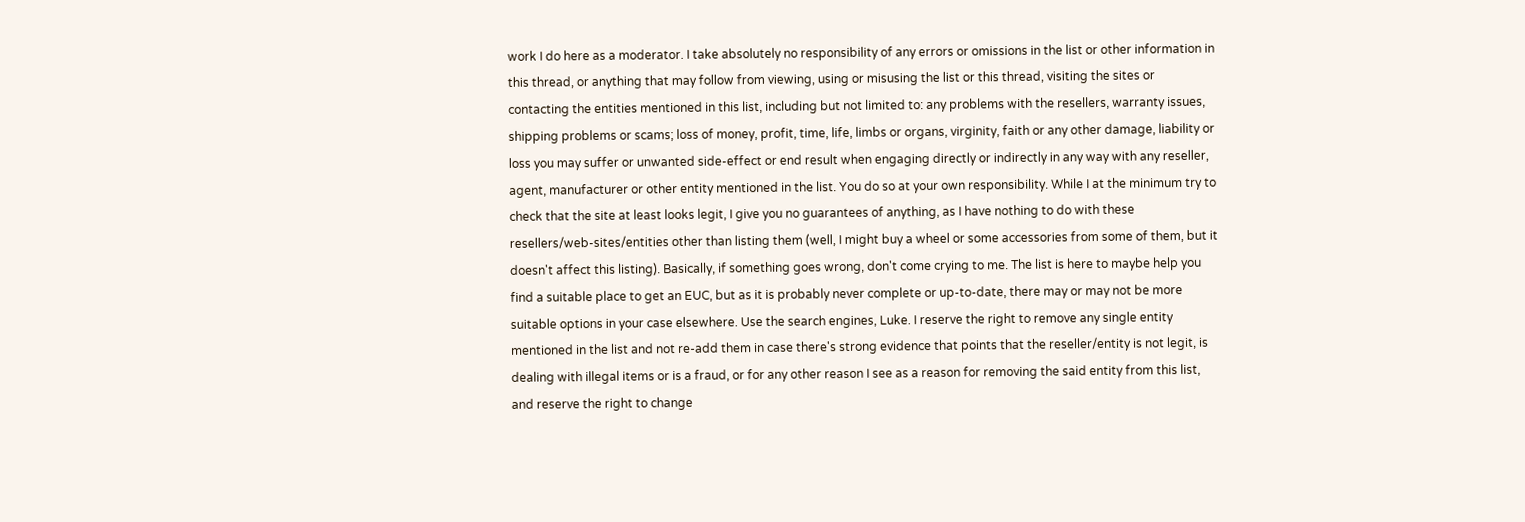work I do here as a moderator. I take absolutely no responsibility of any errors or omissions in the list or other information in this thread, or anything that may follow from viewing, using or misusing the list or this thread, visiting the sites or contacting the entities mentioned in this list, including but not limited to: any problems with the resellers, warranty issues, shipping problems or scams; loss of money, profit, time, life, limbs or organs, virginity, faith or any other damage, liability or loss you may suffer or unwanted side-effect or end result when engaging directly or indirectly in any way with any reseller, agent, manufacturer or other entity mentioned in the list. You do so at your own responsibility. While I at the minimum try to check that the site at least looks legit, I give you no guarantees of anything, as I have nothing to do with these resellers/web-sites/entities other than listing them (well, I might buy a wheel or some accessories from some of them, but it doesn't affect this listing). Basically, if something goes wrong, don't come crying to me. The list is here to maybe help you find a suitable place to get an EUC, but as it is probably never complete or up-to-date, there may or may not be more suitable options in your case elsewhere. Use the search engines, Luke. I reserve the right to remove any single entity mentioned in the list and not re-add them in case there's strong evidence that points that the reseller/entity is not legit, is dealing with illegal items or is a fraud, or for any other reason I see as a reason for removing the said entity from this list, and reserve the right to change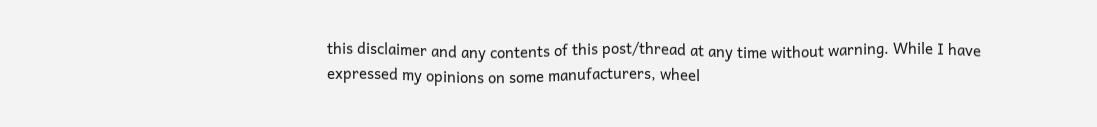this disclaimer and any contents of this post/thread at any time without warning. While I have expressed my opinions on some manufacturers, wheel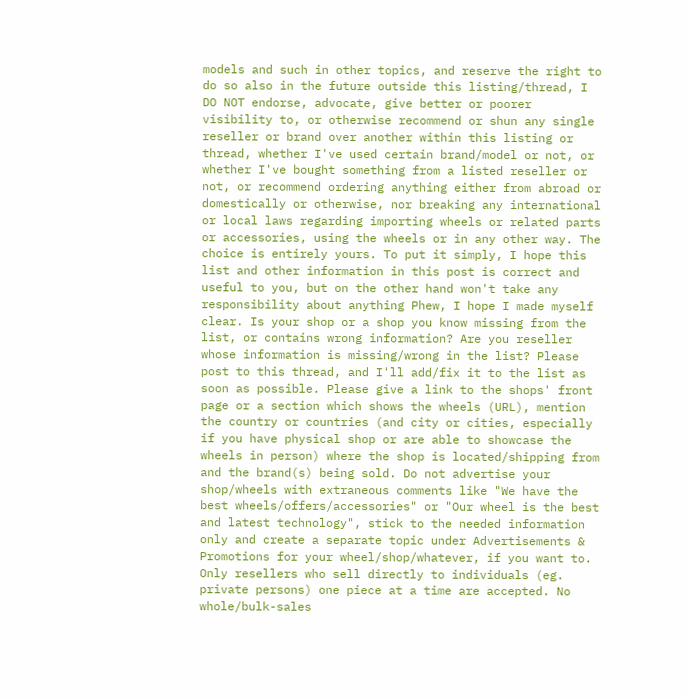models and such in other topics, and reserve the right to do so also in the future outside this listing/thread, I DO NOT endorse, advocate, give better or poorer visibility to, or otherwise recommend or shun any single reseller or brand over another within this listing or thread, whether I've used certain brand/model or not, or whether I've bought something from a listed reseller or not, or recommend ordering anything either from abroad or domestically or otherwise, nor breaking any international or local laws regarding importing wheels or related parts or accessories, using the wheels or in any other way. The choice is entirely yours. To put it simply, I hope this list and other information in this post is correct and useful to you, but on the other hand won't take any responsibility about anything Phew, I hope I made myself clear. Is your shop or a shop you know missing from the list, or contains wrong information? Are you reseller whose information is missing/wrong in the list? Please post to this thread, and I'll add/fix it to the list as soon as possible. Please give a link to the shops' front page or a section which shows the wheels (URL), mention the country or countries (and city or cities, especially if you have physical shop or are able to showcase the wheels in person) where the shop is located/shipping from and the brand(s) being sold. Do not advertise your shop/wheels with extraneous comments like "We have the best wheels/offers/accessories" or "Our wheel is the best and latest technology", stick to the needed information only and create a separate topic under Advertisements & Promotions for your wheel/shop/whatever, if you want to. Only resellers who sell directly to individuals (eg. private persons) one piece at a time are accepted. No whole/bulk-sales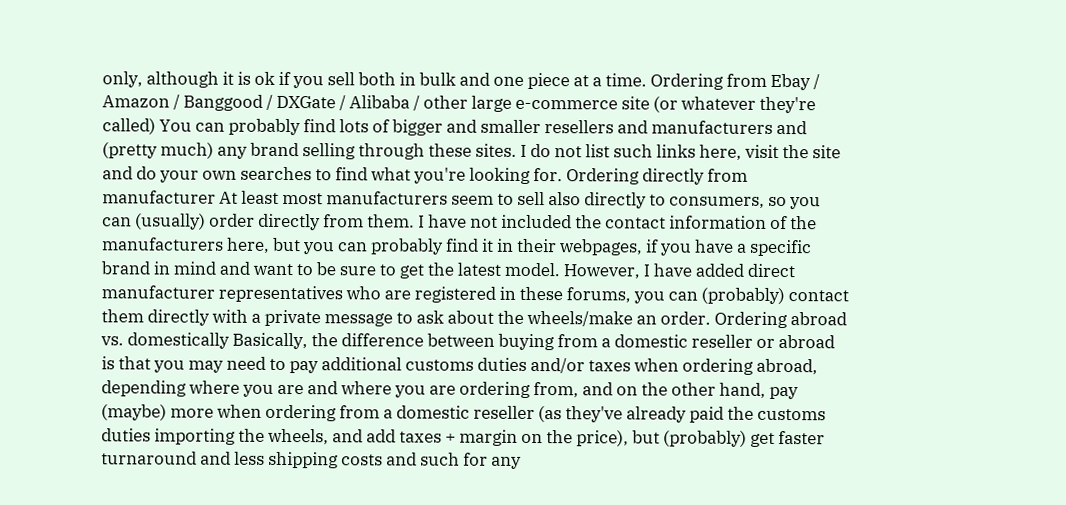only, although it is ok if you sell both in bulk and one piece at a time. Ordering from Ebay / Amazon / Banggood / DXGate / Alibaba / other large e-commerce site (or whatever they're called) You can probably find lots of bigger and smaller resellers and manufacturers and (pretty much) any brand selling through these sites. I do not list such links here, visit the site and do your own searches to find what you're looking for. Ordering directly from manufacturer At least most manufacturers seem to sell also directly to consumers, so you can (usually) order directly from them. I have not included the contact information of the manufacturers here, but you can probably find it in their webpages, if you have a specific brand in mind and want to be sure to get the latest model. However, I have added direct manufacturer representatives who are registered in these forums, you can (probably) contact them directly with a private message to ask about the wheels/make an order. Ordering abroad vs. domestically Basically, the difference between buying from a domestic reseller or abroad is that you may need to pay additional customs duties and/or taxes when ordering abroad, depending where you are and where you are ordering from, and on the other hand, pay (maybe) more when ordering from a domestic reseller (as they've already paid the customs duties importing the wheels, and add taxes + margin on the price), but (probably) get faster turnaround and less shipping costs and such for any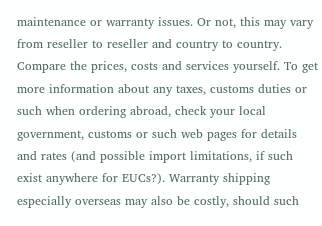maintenance or warranty issues. Or not, this may vary from reseller to reseller and country to country. Compare the prices, costs and services yourself. To get more information about any taxes, customs duties or such when ordering abroad, check your local government, customs or such web pages for details and rates (and possible import limitations, if such exist anywhere for EUCs?). Warranty shipping especially overseas may also be costly, should such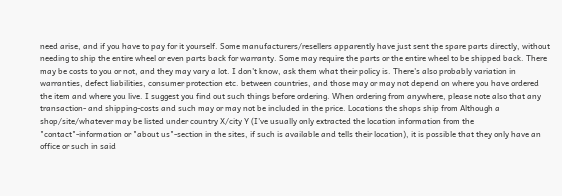need arise, and if you have to pay for it yourself. Some manufacturers/resellers apparently have just sent the spare parts directly, without needing to ship the entire wheel or even parts back for warranty. Some may require the parts or the entire wheel to be shipped back. There may be costs to you or not, and they may vary a lot. I don't know, ask them what their policy is. There's also probably variation in warranties, defect liabilities, consumer protection etc. between countries, and those may or may not depend on where you have ordered the item and where you live. I suggest you find out such things before ordering. When ordering from anywhere, please note also that any transaction- and shipping-costs and such may or may not be included in the price. Locations the shops ship from Although a shop/site/whatever may be listed under country X/city Y (I've usually only extracted the location information from the "contact"-information or "about us"-section in the sites, if such is available and tells their location), it is possible that they only have an office or such in said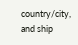country/city, and ship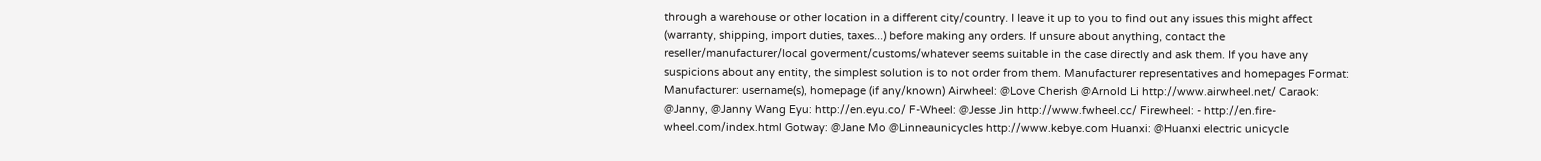through a warehouse or other location in a different city/country. I leave it up to you to find out any issues this might affect (warranty, shipping, import duties, taxes...) before making any orders. If unsure about anything, contact the reseller/manufacturer/local goverment/customs/whatever seems suitable in the case directly and ask them. If you have any suspicions about any entity, the simplest solution is to not order from them. Manufacturer representatives and homepages Format: Manufacturer: username(s), homepage (if any/known) Airwheel: @Love Cherish @Arnold Li http://www.airwheel.net/ Caraok: @Janny, @Janny Wang Eyu: http://en.eyu.co/ F-Wheel: @Jesse Jin http://www.fwheel.cc/ Firewheel: - http://en.fire-wheel.com/index.html Gotway: @Jane Mo @Linneaunicycles http://www.kebye.com Huanxi: @Huanxi electric unicycle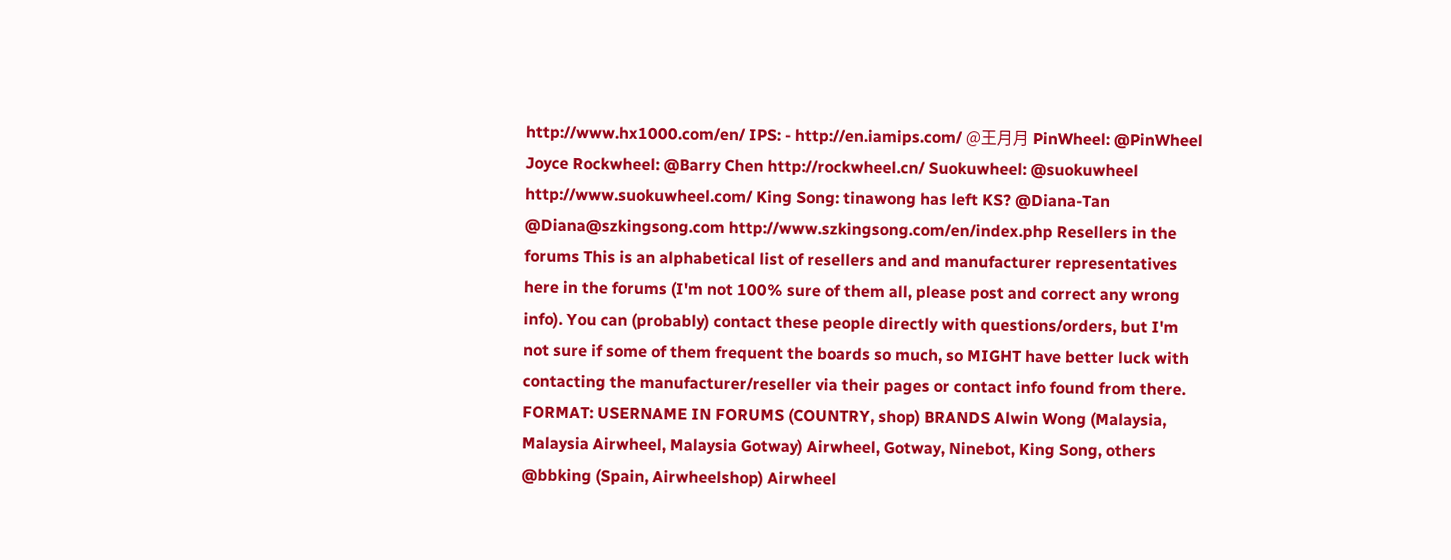http://www.hx1000.com/en/ IPS: - http://en.iamips.com/ @王月月 PinWheel: @PinWheel Joyce Rockwheel: @Barry Chen http://rockwheel.cn/ Suokuwheel: @suokuwheel http://www.suokuwheel.com/ King Song: tinawong has left KS? @Diana-Tan @Diana@szkingsong.com http://www.szkingsong.com/en/index.php Resellers in the forums This is an alphabetical list of resellers and and manufacturer representatives here in the forums (I'm not 100% sure of them all, please post and correct any wrong info). You can (probably) contact these people directly with questions/orders, but I'm not sure if some of them frequent the boards so much, so MIGHT have better luck with contacting the manufacturer/reseller via their pages or contact info found from there. FORMAT: USERNAME IN FORUMS (COUNTRY, shop) BRANDS Alwin Wong (Malaysia, Malaysia Airwheel, Malaysia Gotway) Airwheel, Gotway, Ninebot, King Song, others @bbking (Spain, Airwheelshop) Airwheel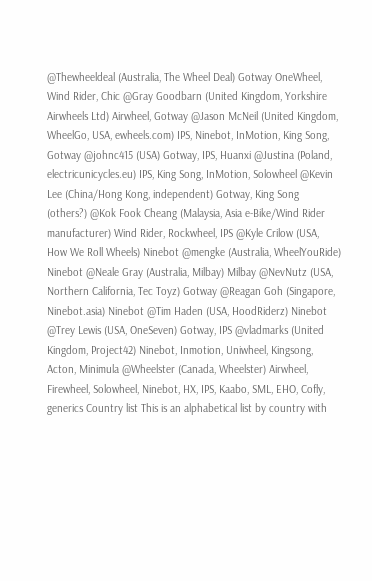@Thewheeldeal (Australia, The Wheel Deal) Gotway OneWheel, Wind Rider, Chic @Gray Goodbarn (United Kingdom, Yorkshire Airwheels Ltd) Airwheel, Gotway @Jason McNeil (United Kingdom, WheelGo, USA, ewheels.com) IPS, Ninebot, InMotion, King Song, Gotway @johnc415 (USA) Gotway, IPS, Huanxi @Justina (Poland, electricunicycles.eu) IPS, King Song, InMotion, Solowheel @Kevin Lee (China/Hong Kong, independent) Gotway, King Song (others?) @Kok Fook Cheang (Malaysia, Asia e-Bike/Wind Rider manufacturer) Wind Rider, Rockwheel, IPS @Kyle Crilow (USA, How We Roll Wheels) Ninebot @mengke (Australia, WheelYouRide) Ninebot @Neale Gray (Australia, Milbay) Milbay @NevNutz (USA, Northern California, Tec Toyz) Gotway @Reagan Goh (Singapore, Ninebot.asia) Ninebot @Tim Haden (USA, HoodRiderz) Ninebot @Trey Lewis (USA, OneSeven) Gotway, IPS @vladmarks (United Kingdom, Project42) Ninebot, Inmotion, Uniwheel, Kingsong, Acton, Minimula @Wheelster (Canada, Wheelster) Airwheel, Firewheel, Solowheel, Ninebot, HX, IPS, Kaabo, SML, EHO, Cofly, generics Country list This is an alphabetical list by country with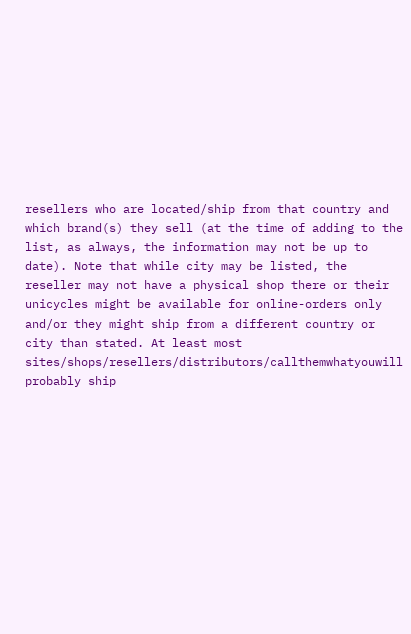resellers who are located/ship from that country and which brand(s) they sell (at the time of adding to the list, as always, the information may not be up to date). Note that while city may be listed, the reseller may not have a physical shop there or their unicycles might be available for online-orders only and/or they might ship from a different country or city than stated. At least most sites/shops/resellers/distributors/callthemwhatyouwill probably ship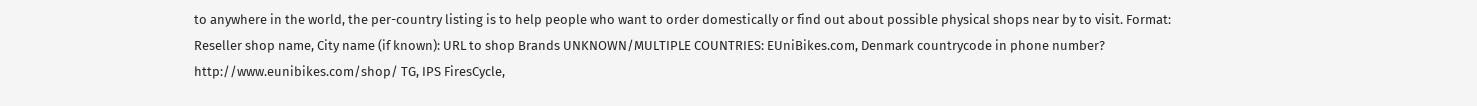to anywhere in the world, the per-country listing is to help people who want to order domestically or find out about possible physical shops near by to visit. Format: Reseller shop name, City name (if known): URL to shop Brands UNKNOWN/MULTIPLE COUNTRIES: EUniBikes.com, Denmark countrycode in phone number? http://www.eunibikes.com/shop/ TG, IPS FiresCycle,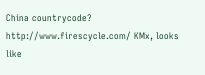China countrycode? http://www.firescycle.com/ KMx, looks like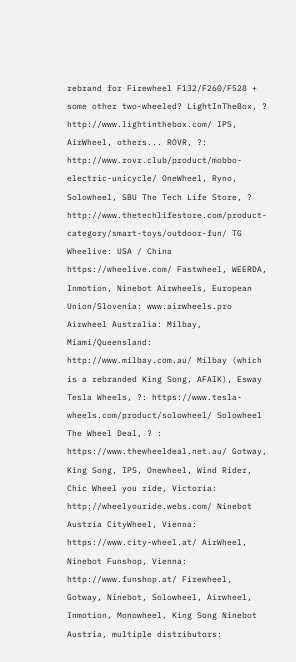rebrand for Firewheel F132/F260/F528 + some other two-wheeled? LightInTheBox, ? http://www.lightinthebox.com/ IPS, AirWheel, others... ROVR, ?: http://www.rovr.club/product/mobbo-electric-unicycle/ OneWheel, Ryno, Solowheel, SBU The Tech Life Store, ? http://www.thetechlifestore.com/product-category/smart-toys/outdoor-fun/ TG Wheelive: USA / China https://wheelive.com/ Fastwheel, WEERDA, Inmotion, Ninebot Airwheels, European Union/Slovenia: www.airwheels.pro Airwheel Australia: Milbay, Miami/Queensland: http://www.milbay.com.au/ Milbay (which is a rebranded King Song, AFAIK), Esway Tesla Wheels, ?: https://www.tesla-wheels.com/product/solowheel/ Solowheel The Wheel Deal, ? : https://www.thewheeldeal.net.au/ Gotway, King Song, IPS, Onewheel, Wind Rider, Chic Wheel you ride, Victoria: http://wheelyouride.webs.com/ Ninebot Austria CityWheel, Vienna: https://www.city-wheel.at/ AirWheel, Ninebot Funshop, Vienna: http://www.funshop.at/ Firewheel, Gotway, Ninebot, Solowheel, Airwheel, Inmotion, Monowheel, King Song Ninebot Austria, multiple distributors: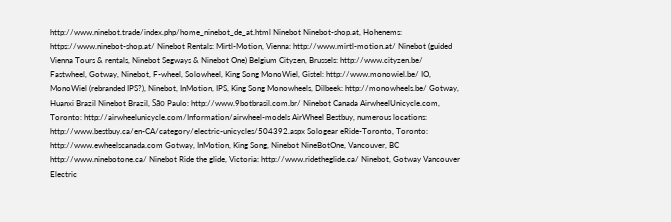http://www.ninebot.trade/index.php/home_ninebot_de_at.html Ninebot Ninebot-shop.at, Hohenems: https://www.ninebot-shop.at/ Ninebot Rentals: Mirtl-Motion, Vienna: http://www.mirtl-motion.at/ Ninebot (guided Vienna Tours & rentals, Ninebot Segways & Ninebot One) Belgium Cityzen, Brussels: http://www.cityzen.be/ Fastwheel, Gotway, Ninebot, F-wheel, Solowheel, King Song MonoWiel, Gistel: http://www.monowiel.be/ IO, MonoWiel (rebranded IPS?), Ninebot, InMotion, IPS, King Song Monowheels, Dilbeek: http://monowheels.be/ Gotway, Huanxi Brazil Ninebot Brazil, São Paulo: http://www.9botbrasil.com.br/ Ninebot Canada AirwheelUnicycle.com, Toronto: http://airwheelunicycle.com/Information/airwheel-models AirWheel Bestbuy, numerous locations: http://www.bestbuy.ca/en-CA/category/electric-unicycles/504392.aspx Sologear eRide-Toronto, Toronto: http://www.ewheelscanada.com Gotway, InMotion, King Song, Ninebot NineBotOne, Vancouver, BC http://www.ninebotone.ca/ Ninebot Ride the glide, Victoria: http://www.ridetheglide.ca/ Ninebot, Gotway Vancouver Electric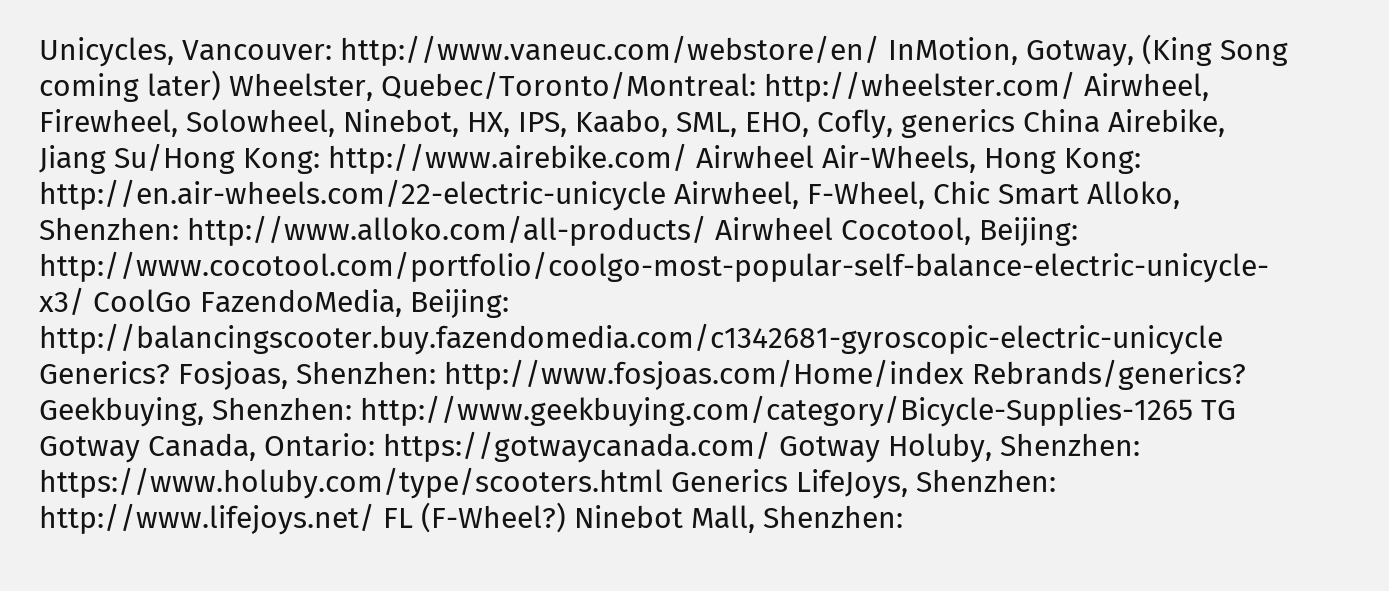Unicycles, Vancouver: http://www.vaneuc.com/webstore/en/ InMotion, Gotway, (King Song coming later) Wheelster, Quebec/Toronto/Montreal: http://wheelster.com/ Airwheel, Firewheel, Solowheel, Ninebot, HX, IPS, Kaabo, SML, EHO, Cofly, generics China Airebike, Jiang Su/Hong Kong: http://www.airebike.com/ Airwheel Air-Wheels, Hong Kong: http://en.air-wheels.com/22-electric-unicycle Airwheel, F-Wheel, Chic Smart Alloko, Shenzhen: http://www.alloko.com/all-products/ Airwheel Cocotool, Beijing: http://www.cocotool.com/portfolio/coolgo-most-popular-self-balance-electric-unicycle-x3/ CoolGo FazendoMedia, Beijing: http://balancingscooter.buy.fazendomedia.com/c1342681-gyroscopic-electric-unicycle Generics? Fosjoas, Shenzhen: http://www.fosjoas.com/Home/index Rebrands/generics? Geekbuying, Shenzhen: http://www.geekbuying.com/category/Bicycle-Supplies-1265 TG Gotway Canada, Ontario: https://gotwaycanada.com/ Gotway Holuby, Shenzhen: https://www.holuby.com/type/scooters.html Generics LifeJoys, Shenzhen: http://www.lifejoys.net/ FL (F-Wheel?) Ninebot Mall, Shenzhen: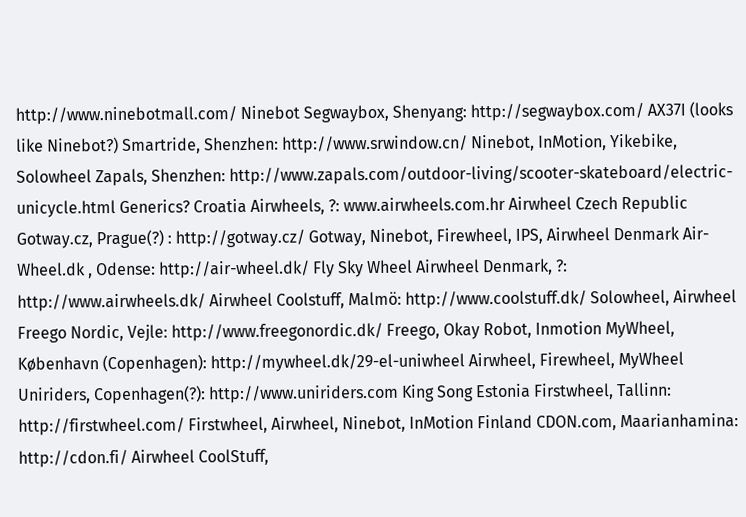http://www.ninebotmall.com/ Ninebot Segwaybox, Shenyang: http://segwaybox.com/ AX37I (looks like Ninebot?) Smartride, Shenzhen: http://www.srwindow.cn/ Ninebot, InMotion, Yikebike, Solowheel Zapals, Shenzhen: http://www.zapals.com/outdoor-living/scooter-skateboard/electric-unicycle.html Generics? Croatia Airwheels, ?: www.airwheels.com.hr Airwheel Czech Republic Gotway.cz, Prague(?) : http://gotway.cz/ Gotway, Ninebot, Firewheel, IPS, Airwheel Denmark Air-Wheel.dk , Odense: http://air-wheel.dk/ Fly Sky Wheel Airwheel Denmark, ?: http://www.airwheels.dk/ Airwheel Coolstuff, Malmö: http://www.coolstuff.dk/ Solowheel, Airwheel Freego Nordic, Vejle: http://www.freegonordic.dk/ Freego, Okay Robot, Inmotion MyWheel, København (Copenhagen): http://mywheel.dk/29-el-uniwheel Airwheel, Firewheel, MyWheel Uniriders, Copenhagen(?): http://www.uniriders.com King Song Estonia Firstwheel, Tallinn: http://firstwheel.com/ Firstwheel, Airwheel, Ninebot, InMotion Finland CDON.com, Maarianhamina: http://cdon.fi/ Airwheel CoolStuff,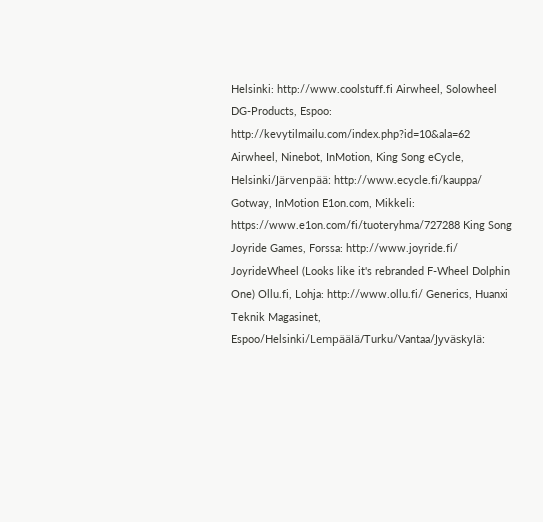Helsinki: http://www.coolstuff.fi Airwheel, Solowheel DG-Products, Espoo: http://kevytilmailu.com/index.php?id=10&ala=62 Airwheel, Ninebot, InMotion, King Song eCycle, Helsinki/Järvenpää: http://www.ecycle.fi/kauppa/ Gotway, InMotion E1on.com, Mikkeli: https://www.e1on.com/fi/tuoteryhma/727288 King Song Joyride Games, Forssa: http://www.joyride.fi/ JoyrideWheel (Looks like it's rebranded F-Wheel Dolphin One) Ollu.fi, Lohja: http://www.ollu.fi/ Generics, Huanxi Teknik Magasinet, Espoo/Helsinki/Lempäälä/Turku/Vantaa/Jyväskylä: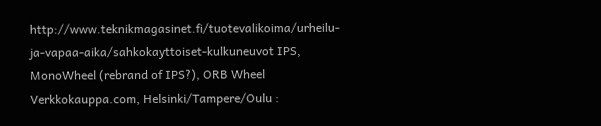http://www.teknikmagasinet.fi/tuotevalikoima/urheilu-ja-vapaa-aika/sahkokayttoiset-kulkuneuvot IPS, MonoWheel (rebrand of IPS?), ORB Wheel Verkkokauppa.com, Helsinki/Tampere/Oulu :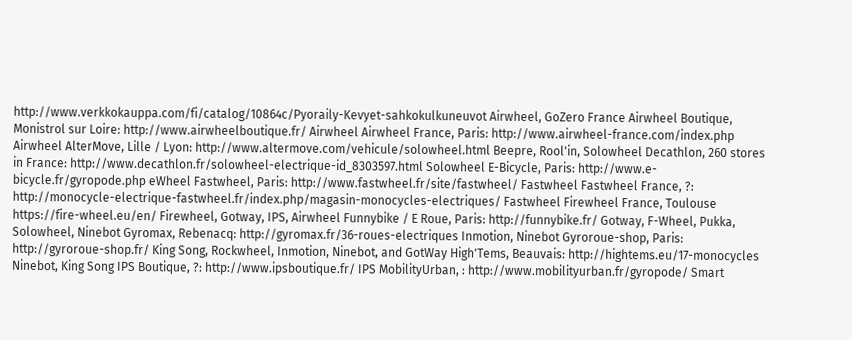http://www.verkkokauppa.com/fi/catalog/10864c/Pyoraily-Kevyet-sahkokulkuneuvot Airwheel, GoZero France Airwheel Boutique, Monistrol sur Loire: http://www.airwheelboutique.fr/ Airwheel Airwheel France, Paris: http://www.airwheel-france.com/index.php Airwheel AlterMove, Lille / Lyon: http://www.altermove.com/vehicule/solowheel.html Beepre, Rool'in, Solowheel Decathlon, 260 stores in France: http://www.decathlon.fr/solowheel-electrique-id_8303597.html Solowheel E-Bicycle, Paris: http://www.e-bicycle.fr/gyropode.php eWheel Fastwheel, Paris: http://www.fastwheel.fr/site/fastwheel/ Fastwheel Fastwheel France, ?: http://monocycle-electrique-fastwheel.fr/index.php/magasin-monocycles-electriques/ Fastwheel Firewheel France, Toulouse https://fire-wheel.eu/en/ Firewheel, Gotway, IPS, Airwheel Funnybike / E Roue, Paris: http://funnybike.fr/ Gotway, F-Wheel, Pukka, Solowheel, Ninebot Gyromax, Rebenacq: http://gyromax.fr/36-roues-electriques Inmotion, Ninebot Gyroroue-shop, Paris: http://gyroroue-shop.fr/ King Song, Rockwheel, Inmotion, Ninebot, and GotWay High'Tems, Beauvais: http://hightems.eu/17-monocycles Ninebot, King Song IPS Boutique, ?: http://www.ipsboutique.fr/ IPS MobilityUrban, : http://www.mobilityurban.fr/gyropode/ Smart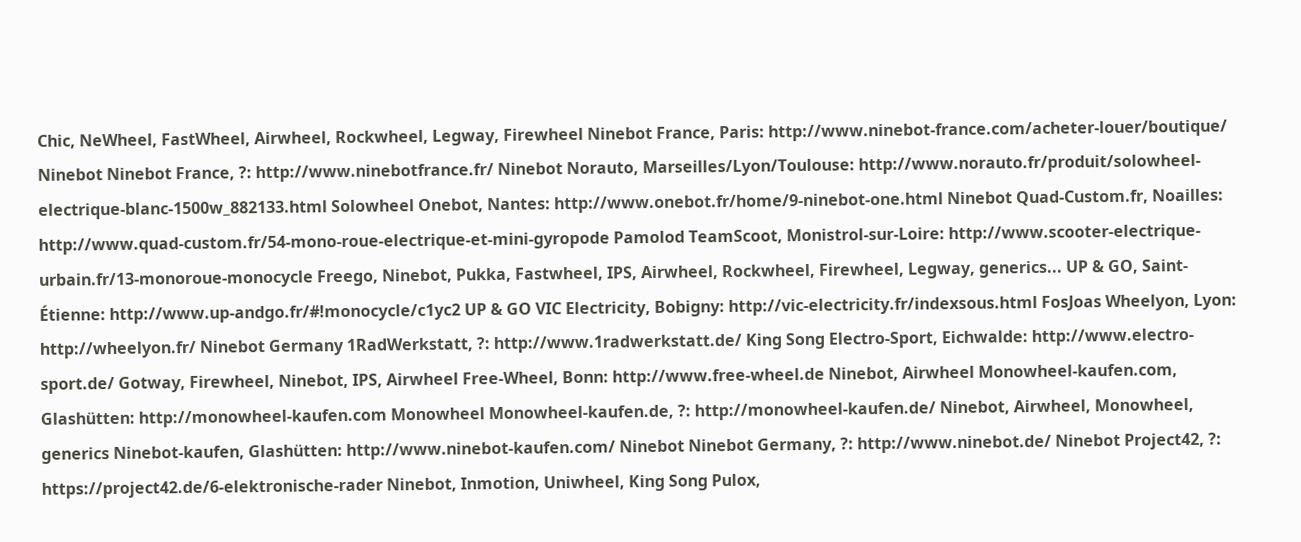Chic, NeWheel, FastWheel, Airwheel, Rockwheel, Legway, Firewheel Ninebot France, Paris: http://www.ninebot-france.com/acheter-louer/boutique/ Ninebot Ninebot France, ?: http://www.ninebotfrance.fr/ Ninebot Norauto, Marseilles/Lyon/Toulouse: http://www.norauto.fr/produit/solowheel-electrique-blanc-1500w_882133.html Solowheel Onebot, Nantes: http://www.onebot.fr/home/9-ninebot-one.html Ninebot Quad-Custom.fr, Noailles: http://www.quad-custom.fr/54-mono-roue-electrique-et-mini-gyropode Pamolod TeamScoot, Monistrol-sur-Loire: http://www.scooter-electrique-urbain.fr/13-monoroue-monocycle Freego, Ninebot, Pukka, Fastwheel, IPS, Airwheel, Rockwheel, Firewheel, Legway, generics... UP & GO, Saint-Étienne: http://www.up-andgo.fr/#!monocycle/c1yc2 UP & GO VIC Electricity, Bobigny: http://vic-electricity.fr/indexsous.html FosJoas Wheelyon, Lyon: http://wheelyon.fr/ Ninebot Germany 1RadWerkstatt, ?: http://www.1radwerkstatt.de/ King Song Electro-Sport, Eichwalde: http://www.electro-sport.de/ Gotway, Firewheel, Ninebot, IPS, Airwheel Free-Wheel, Bonn: http://www.free-wheel.de Ninebot, Airwheel Monowheel-kaufen.com, Glashütten: http://monowheel-kaufen.com Monowheel Monowheel-kaufen.de, ?: http://monowheel-kaufen.de/ Ninebot, Airwheel, Monowheel, generics Ninebot-kaufen, Glashütten: http://www.ninebot-kaufen.com/ Ninebot Ninebot Germany, ?: http://www.ninebot.de/ Ninebot Project42, ?: https://project42.de/6-elektronische-rader Ninebot, Inmotion, Uniwheel, King Song Pulox,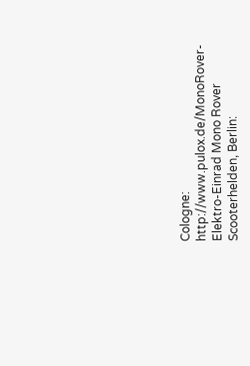Cologne: http://www.pulox.de/MonoRover-Elektro-Einrad Mono Rover Scooterhelden, Berlin: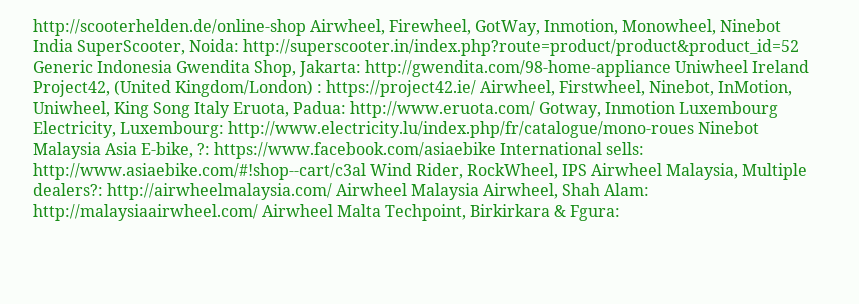http://scooterhelden.de/online-shop Airwheel, Firewheel, GotWay, Inmotion, Monowheel, Ninebot India SuperScooter, Noida: http://superscooter.in/index.php?route=product/product&product_id=52 Generic Indonesia Gwendita Shop, Jakarta: http://gwendita.com/98-home-appliance Uniwheel Ireland Project42, (United Kingdom/London) : https://project42.ie/ Airwheel, Firstwheel, Ninebot, InMotion, Uniwheel, King Song Italy Eruota, Padua: http://www.eruota.com/ Gotway, Inmotion Luxembourg Electricity, Luxembourg: http://www.electricity.lu/index.php/fr/catalogue/mono-roues Ninebot Malaysia Asia E-bike, ?: https://www.facebook.com/asiaebike International sells: http://www.asiaebike.com/#!shop--cart/c3al Wind Rider, RockWheel, IPS Airwheel Malaysia, Multiple dealers?: http://airwheelmalaysia.com/ Airwheel Malaysia Airwheel, Shah Alam: http://malaysiaairwheel.com/ Airwheel Malta Techpoint, Birkirkara & Fgura: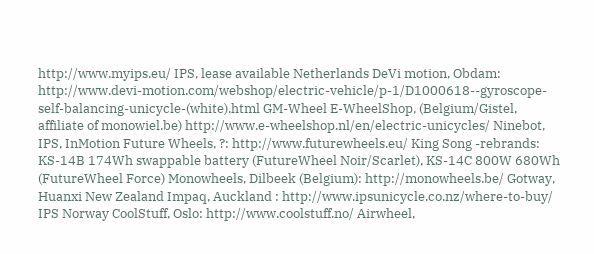http://www.myips.eu/ IPS, lease available Netherlands DeVi motion, Obdam: http://www.devi-motion.com/webshop/electric-vehicle/p-1/D1000618--gyroscope-self-balancing-unicycle-(white).html GM-Wheel E-WheelShop, (Belgium/Gistel, affiliate of monowiel.be) http://www.e-wheelshop.nl/en/electric-unicycles/ Ninebot, IPS, InMotion Future Wheels, ?: http://www.futurewheels.eu/ King Song -rebrands: KS-14B 174Wh swappable battery (FutureWheel Noir/Scarlet), KS-14C 800W 680Wh (FutureWheel Force) Monowheels, Dilbeek (Belgium): http://monowheels.be/ Gotway, Huanxi New Zealand Impaq, Auckland : http://www.ipsunicycle.co.nz/where-to-buy/ IPS Norway CoolStuff, Oslo: http://www.coolstuff.no/ Airwheel,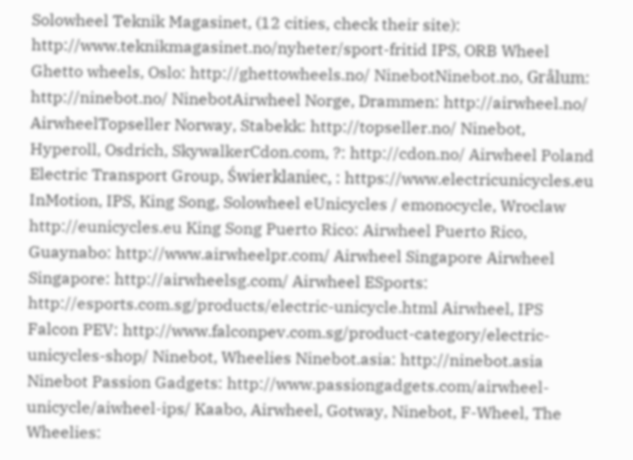Solowheel Teknik Magasinet, (12 cities, check their site): http://www.teknikmagasinet.no/nyheter/sport-fritid IPS, ORB Wheel Ghetto wheels, Oslo: http://ghettowheels.no/ NinebotNinebot.no, Grålum: http://ninebot.no/ NinebotAirwheel Norge, Drammen: http://airwheel.no/ AirwheelTopseller Norway, Stabekk: http://topseller.no/ Ninebot, Hyperoll, Osdrich, SkywalkerCdon.com, ?: http://cdon.no/ Airwheel Poland Electric Transport Group, Świerklaniec, : https://www.electricunicycles.eu InMotion, IPS, King Song, Solowheel eUnicycles / emonocycle, Wroclaw http://eunicycles.eu King Song Puerto Rico: Airwheel Puerto Rico, Guaynabo: http://www.airwheelpr.com/ Airwheel Singapore Airwheel Singapore: http://airwheelsg.com/ Airwheel ESports: http://esports.com.sg/products/electric-unicycle.html Airwheel, IPS Falcon PEV: http://www.falconpev.com.sg/product-category/electric-unicycles-shop/ Ninebot, Wheelies Ninebot.asia: http://ninebot.asia Ninebot Passion Gadgets: http://www.passiongadgets.com/airwheel-unicycle/aiwheel-ips/ Kaabo, Airwheel, Gotway, Ninebot, F-Wheel, The Wheelies: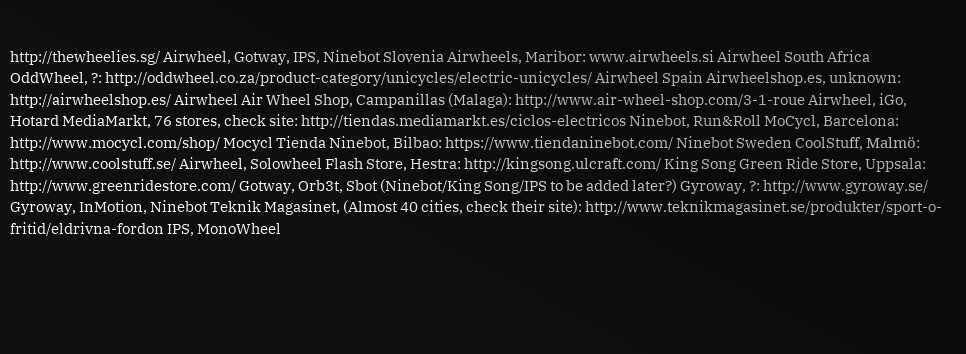http://thewheelies.sg/ Airwheel, Gotway, IPS, Ninebot Slovenia Airwheels, Maribor: www.airwheels.si Airwheel South Africa OddWheel, ?: http://oddwheel.co.za/product-category/unicycles/electric-unicycles/ Airwheel Spain Airwheelshop.es, unknown: http://airwheelshop.es/ Airwheel Air Wheel Shop, Campanillas (Malaga): http://www.air-wheel-shop.com/3-1-roue Airwheel, iGo, Hotard MediaMarkt, 76 stores, check site: http://tiendas.mediamarkt.es/ciclos-electricos Ninebot, Run&Roll MoCycl, Barcelona: http://www.mocycl.com/shop/ Mocycl Tienda Ninebot, Bilbao: https://www.tiendaninebot.com/ Ninebot Sweden CoolStuff, Malmö: http://www.coolstuff.se/ Airwheel, Solowheel Flash Store, Hestra: http://kingsong.ulcraft.com/ King Song Green Ride Store, Uppsala: http://www.greenridestore.com/ Gotway, Orb3t, Sbot (Ninebot/King Song/IPS to be added later?) Gyroway, ?: http://www.gyroway.se/ Gyroway, InMotion, Ninebot Teknik Magasinet, (Almost 40 cities, check their site): http://www.teknikmagasinet.se/produkter/sport-o-fritid/eldrivna-fordon IPS, MonoWheel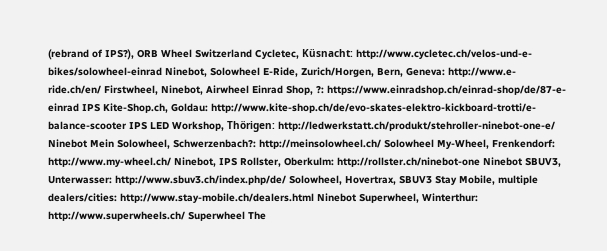(rebrand of IPS?), ORB Wheel Switzerland Cycletec, Küsnacht: http://www.cycletec.ch/velos-und-e-bikes/solowheel-einrad Ninebot, Solowheel E-Ride, Zurich/Horgen, Bern, Geneva: http://www.e-ride.ch/en/ Firstwheel, Ninebot, Airwheel Einrad Shop, ?: https://www.einradshop.ch/einrad-shop/de/87-e-einrad IPS Kite-Shop.ch, Goldau: http://www.kite-shop.ch/de/evo-skates-elektro-kickboard-trotti/e-balance-scooter IPS LED Workshop, Thörigen: http://ledwerkstatt.ch/produkt/stehroller-ninebot-one-e/ Ninebot Mein Solowheel, Schwerzenbach?: http://meinsolowheel.ch/ Solowheel My-Wheel, Frenkendorf: http://www.my-wheel.ch/ Ninebot, IPS Rollster, Oberkulm: http://rollster.ch/ninebot-one Ninebot SBUV3, Unterwasser: http://www.sbuv3.ch/index.php/de/ Solowheel, Hovertrax, SBUV3 Stay Mobile, multiple dealers/cities: http://www.stay-mobile.ch/dealers.html Ninebot Superwheel, Winterthur: http://www.superwheels.ch/ Superwheel The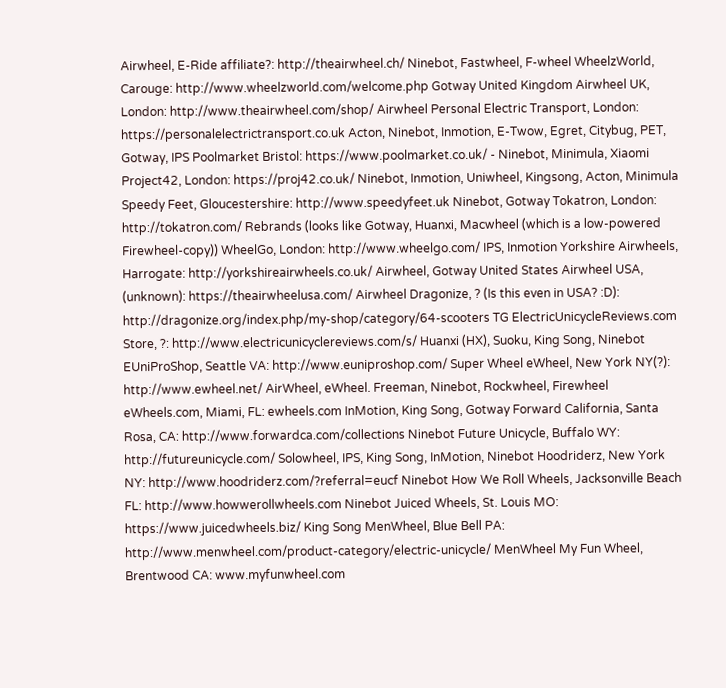Airwheel, E-Ride affiliate?: http://theairwheel.ch/ Ninebot, Fastwheel, F-wheel WheelzWorld, Carouge: http://www.wheelzworld.com/welcome.php Gotway United Kingdom Airwheel UK, London: http://www.theairwheel.com/shop/ Airwheel Personal Electric Transport, London: https://personalelectrictransport.co.uk Acton, Ninebot, Inmotion, E-Twow, Egret, Citybug, PET, Gotway, IPS Poolmarket Bristol: https://www.poolmarket.co.uk/ - Ninebot, Minimula, Xiaomi Project42, London: https://proj42.co.uk/ Ninebot, Inmotion, Uniwheel, Kingsong, Acton, Minimula Speedy Feet, Gloucestershire: http://www.speedyfeet.uk Ninebot, Gotway Tokatron, London: http://tokatron.com/ Rebrands (looks like Gotway, Huanxi, Macwheel (which is a low-powered Firewheel-copy)) WheelGo, London: http://www.wheelgo.com/ IPS, Inmotion Yorkshire Airwheels, Harrogate: http://yorkshireairwheels.co.uk/ Airwheel, Gotway United States Airwheel USA, (unknown): https://theairwheelusa.com/ Airwheel Dragonize, ? (Is this even in USA? :D): http://dragonize.org/index.php/my-shop/category/64-scooters TG ElectricUnicycleReviews.com Store, ?: http://www.electricunicyclereviews.com/s/ Huanxi (HX), Suoku, King Song, Ninebot EUniProShop, Seattle VA: http://www.euniproshop.com/ Super Wheel eWheel, New York NY(?): http://www.ewheel.net/ AirWheel, eWheel. Freeman, Ninebot, Rockwheel, Firewheel eWheels.com, Miami, FL: ewheels.com InMotion, King Song, Gotway Forward California, Santa Rosa, CA: http://www.forwardca.com/collections Ninebot Future Unicycle, Buffalo WY: http://futureunicycle.com/ Solowheel, IPS, King Song, InMotion, Ninebot Hoodriderz, New York NY: http://www.hoodriderz.com/?referral=eucf Ninebot How We Roll Wheels, Jacksonville Beach FL: http://www.howwerollwheels.com Ninebot Juiced Wheels, St. Louis MO: https://www.juicedwheels.biz/ King Song MenWheel, Blue Bell PA: http://www.menwheel.com/product-category/electric-unicycle/ MenWheel My Fun Wheel, Brentwood CA: www.myfunwheel.com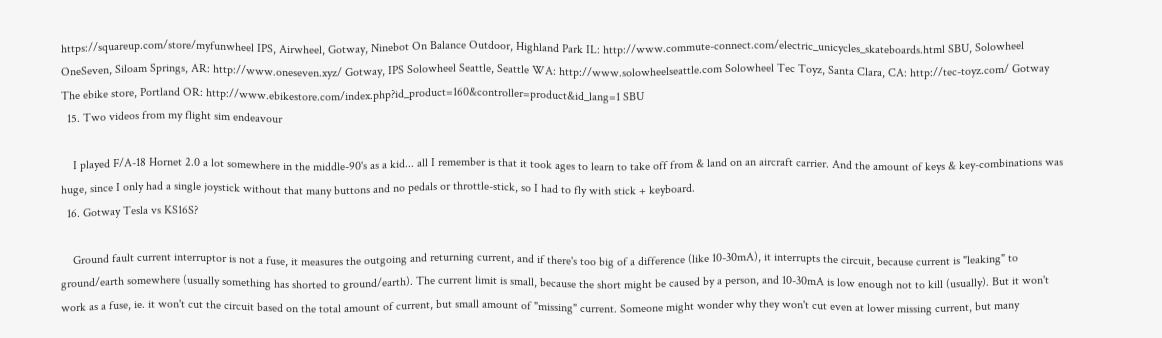https://squareup.com/store/myfunwheel IPS, Airwheel, Gotway, Ninebot On Balance Outdoor, Highland Park IL: http://www.commute-connect.com/electric_unicycles_skateboards.html SBU, Solowheel OneSeven, Siloam Springs, AR: http://www.oneseven.xyz/ Gotway, IPS Solowheel Seattle, Seattle WA: http://www.solowheelseattle.com Solowheel Tec Toyz, Santa Clara, CA: http://tec-toyz.com/ Gotway The ebike store, Portland OR: http://www.ebikestore.com/index.php?id_product=160&controller=product&id_lang=1 SBU
  15. Two videos from my flight sim endeavour

    I played F/A-18 Hornet 2.0 a lot somewhere in the middle-90's as a kid... all I remember is that it took ages to learn to take off from & land on an aircraft carrier. And the amount of keys & key-combinations was huge, since I only had a single joystick without that many buttons and no pedals or throttle-stick, so I had to fly with stick + keyboard.
  16. Gotway Tesla vs KS16S?

    Ground fault current interruptor is not a fuse, it measures the outgoing and returning current, and if there's too big of a difference (like 10-30mA), it interrupts the circuit, because current is "leaking" to ground/earth somewhere (usually something has shorted to ground/earth). The current limit is small, because the short might be caused by a person, and 10-30mA is low enough not to kill (usually). But it won't work as a fuse, ie. it won't cut the circuit based on the total amount of current, but small amount of "missing" current. Someone might wonder why they won't cut even at lower missing current, but many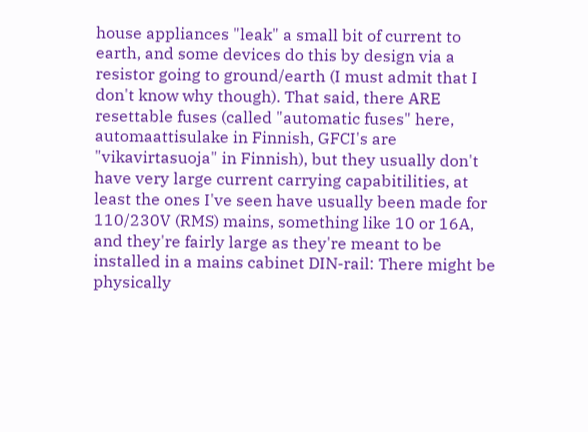house appliances "leak" a small bit of current to earth, and some devices do this by design via a resistor going to ground/earth (I must admit that I don't know why though). That said, there ARE resettable fuses (called "automatic fuses" here, automaattisulake in Finnish, GFCI's are "vikavirtasuoja" in Finnish), but they usually don't have very large current carrying capabitilities, at least the ones I've seen have usually been made for 110/230V (RMS) mains, something like 10 or 16A, and they're fairly large as they're meant to be installed in a mains cabinet DIN-rail: There might be physically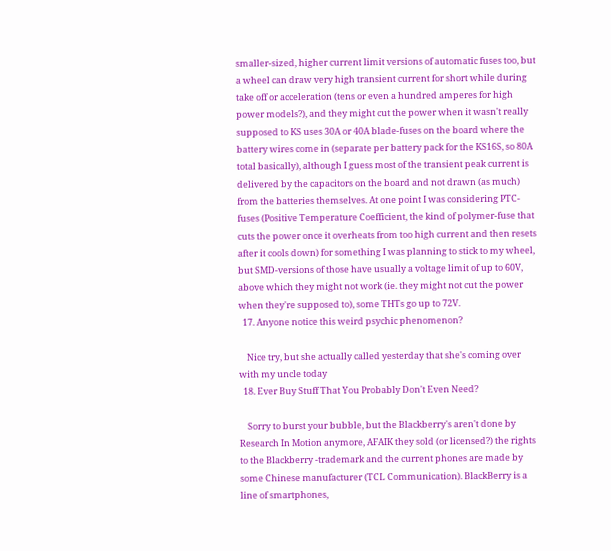smaller-sized, higher current limit versions of automatic fuses too, but a wheel can draw very high transient current for short while during take off or acceleration (tens or even a hundred amperes for high power models?), and they might cut the power when it wasn't really supposed to KS uses 30A or 40A blade-fuses on the board where the battery wires come in (separate per battery pack for the KS16S, so 80A total basically), although I guess most of the transient peak current is delivered by the capacitors on the board and not drawn (as much) from the batteries themselves. At one point I was considering PTC-fuses (Positive Temperature Coefficient, the kind of polymer-fuse that cuts the power once it overheats from too high current and then resets after it cools down) for something I was planning to stick to my wheel, but SMD-versions of those have usually a voltage limit of up to 60V, above which they might not work (ie. they might not cut the power when they're supposed to), some THTs go up to 72V.
  17. Anyone notice this weird psychic phenomenon?

    Nice try, but she actually called yesterday that she's coming over with my uncle today
  18. Ever Buy Stuff That You Probably Don't Even Need?

    Sorry to burst your bubble, but the Blackberry's aren't done by Research In Motion anymore, AFAIK they sold (or licensed?) the rights to the Blackberry -trademark and the current phones are made by some Chinese manufacturer (TCL Communication). BlackBerry is a line of smartphones,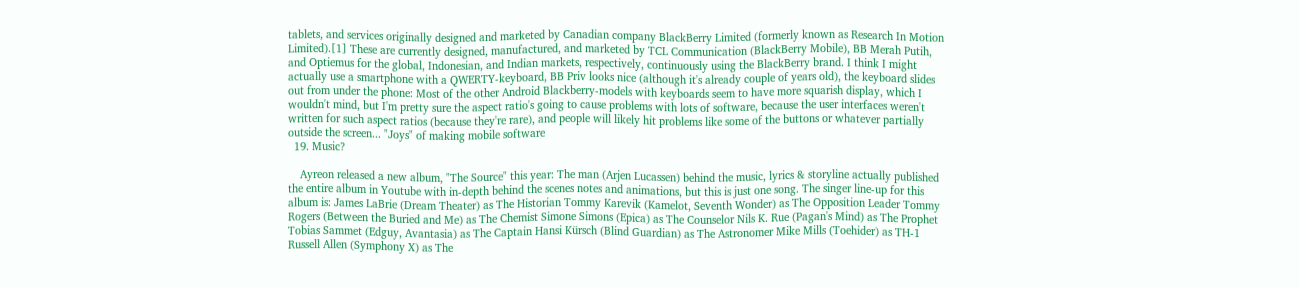tablets, and services originally designed and marketed by Canadian company BlackBerry Limited (formerly known as Research In Motion Limited).[1] These are currently designed, manufactured, and marketed by TCL Communication (BlackBerry Mobile), BB Merah Putih, and Optiemus for the global, Indonesian, and Indian markets, respectively, continuously using the BlackBerry brand. I think I might actually use a smartphone with a QWERTY-keyboard, BB Priv looks nice (although it's already couple of years old), the keyboard slides out from under the phone: Most of the other Android Blackberry-models with keyboards seem to have more squarish display, which I wouldn't mind, but I'm pretty sure the aspect ratio's going to cause problems with lots of software, because the user interfaces weren't written for such aspect ratios (because they're rare), and people will likely hit problems like some of the buttons or whatever partially outside the screen... "Joys" of making mobile software
  19. Music?

    Ayreon released a new album, "The Source" this year: The man (Arjen Lucassen) behind the music, lyrics & storyline actually published the entire album in Youtube with in-depth behind the scenes notes and animations, but this is just one song. The singer line-up for this album is: James LaBrie (Dream Theater) as The Historian Tommy Karevik (Kamelot, Seventh Wonder) as The Opposition Leader Tommy Rogers (Between the Buried and Me) as The Chemist Simone Simons (Epica) as The Counselor Nils K. Rue (Pagan's Mind) as The Prophet Tobias Sammet (Edguy, Avantasia) as The Captain Hansi Kürsch (Blind Guardian) as The Astronomer Mike Mills (Toehider) as TH-1 Russell Allen (Symphony X) as The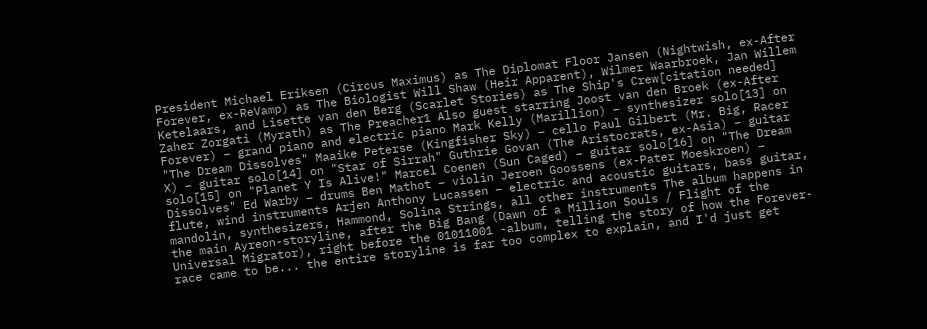President Michael Eriksen (Circus Maximus) as The Diplomat Floor Jansen (Nightwish, ex-After Forever, ex-ReVamp) as The Biologist Will Shaw (Heir Apparent), Wilmer Waarbroek, Jan Willem Ketelaars, and Lisette van den Berg (Scarlet Stories) as The Ship's Crew[citation needed] Zaher Zorgati (Myrath) as The Preacher1 Also guest starring Joost van den Broek (ex-After Forever) – grand piano and electric piano Mark Kelly (Marillion) – synthesizer solo[13] on "The Dream Dissolves" Maaike Peterse (Kingfisher Sky) – cello Paul Gilbert (Mr. Big, Racer X) – guitar solo[14] on "Star of Sirrah" Guthrie Govan (The Aristocrats, ex-Asia) – guitar solo[15] on "Planet Y Is Alive!" Marcel Coenen (Sun Caged) – guitar solo[16] on "The Dream Dissolves" Ed Warby – drums Ben Mathot – violin Jeroen Goossens (ex-Pater Moeskroen) – flute, wind instruments Arjen Anthony Lucassen – electric and acoustic guitars, bass guitar, mandolin, synthesizers, Hammond, Solina Strings, all other instruments The album happens in the main Ayreon-storyline, after the Big Bang (Dawn of a Million Souls / Flight of the Universal Migrator), right before the 01011001 -album, telling the story of how the Forever-race came to be... the entire storyline is far too complex to explain, and I'd just get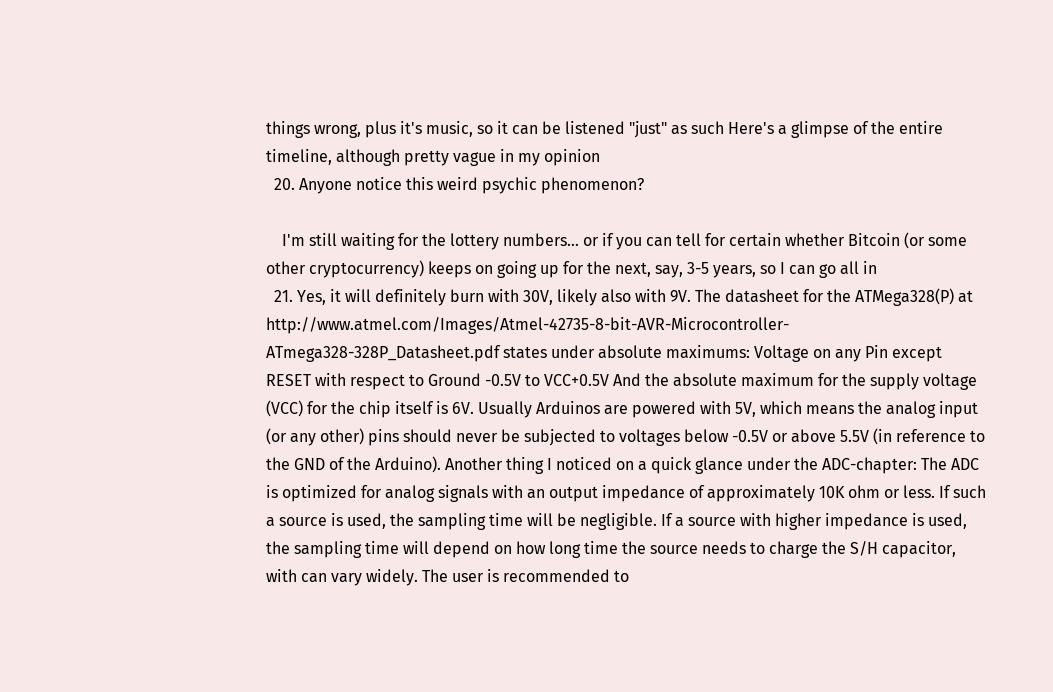things wrong, plus it's music, so it can be listened "just" as such Here's a glimpse of the entire timeline, although pretty vague in my opinion
  20. Anyone notice this weird psychic phenomenon?

    I'm still waiting for the lottery numbers... or if you can tell for certain whether Bitcoin (or some other cryptocurrency) keeps on going up for the next, say, 3-5 years, so I can go all in
  21. Yes, it will definitely burn with 30V, likely also with 9V. The datasheet for the ATMega328(P) at http://www.atmel.com/Images/Atmel-42735-8-bit-AVR-Microcontroller-ATmega328-328P_Datasheet.pdf states under absolute maximums: Voltage on any Pin except RESET with respect to Ground -0.5V to VCC+0.5V And the absolute maximum for the supply voltage (VCC) for the chip itself is 6V. Usually Arduinos are powered with 5V, which means the analog input (or any other) pins should never be subjected to voltages below -0.5V or above 5.5V (in reference to the GND of the Arduino). Another thing I noticed on a quick glance under the ADC-chapter: The ADC is optimized for analog signals with an output impedance of approximately 10K ohm or less. If such a source is used, the sampling time will be negligible. If a source with higher impedance is used, the sampling time will depend on how long time the source needs to charge the S/H capacitor, with can vary widely. The user is recommended to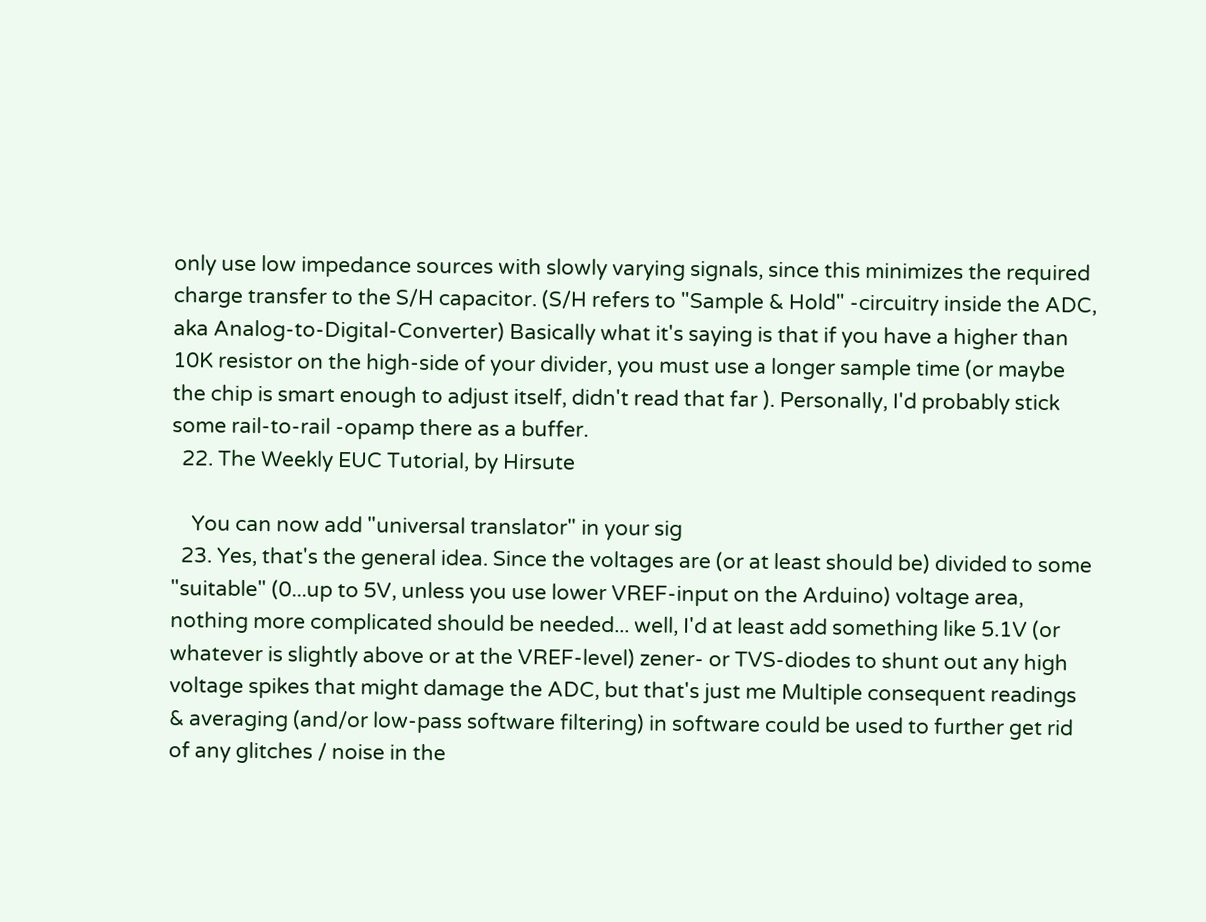only use low impedance sources with slowly varying signals, since this minimizes the required charge transfer to the S/H capacitor. (S/H refers to "Sample & Hold" -circuitry inside the ADC, aka Analog-to-Digital-Converter) Basically what it's saying is that if you have a higher than 10K resistor on the high-side of your divider, you must use a longer sample time (or maybe the chip is smart enough to adjust itself, didn't read that far ). Personally, I'd probably stick some rail-to-rail -opamp there as a buffer.
  22. The Weekly EUC Tutorial, by Hirsute

    You can now add "universal translator" in your sig
  23. Yes, that's the general idea. Since the voltages are (or at least should be) divided to some "suitable" (0...up to 5V, unless you use lower VREF-input on the Arduino) voltage area, nothing more complicated should be needed... well, I'd at least add something like 5.1V (or whatever is slightly above or at the VREF-level) zener- or TVS-diodes to shunt out any high voltage spikes that might damage the ADC, but that's just me Multiple consequent readings & averaging (and/or low-pass software filtering) in software could be used to further get rid of any glitches / noise in the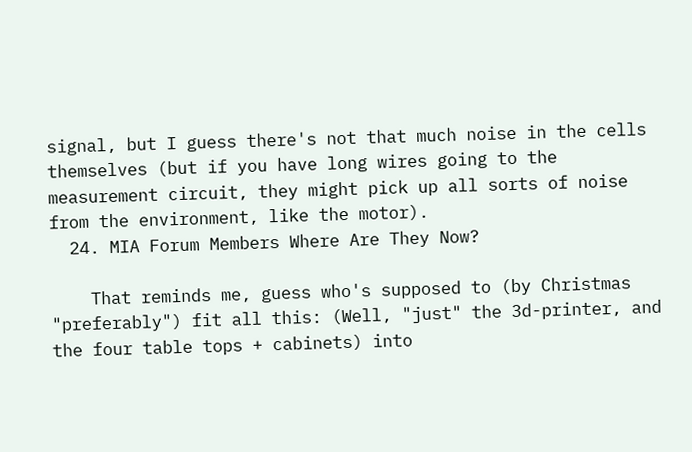signal, but I guess there's not that much noise in the cells themselves (but if you have long wires going to the measurement circuit, they might pick up all sorts of noise from the environment, like the motor).
  24. MIA Forum Members Where Are They Now?

    That reminds me, guess who's supposed to (by Christmas "preferably") fit all this: (Well, "just" the 3d-printer, and the four table tops + cabinets) into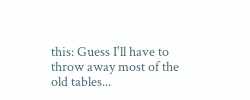this: Guess I'll have to throw away most of the old tables...